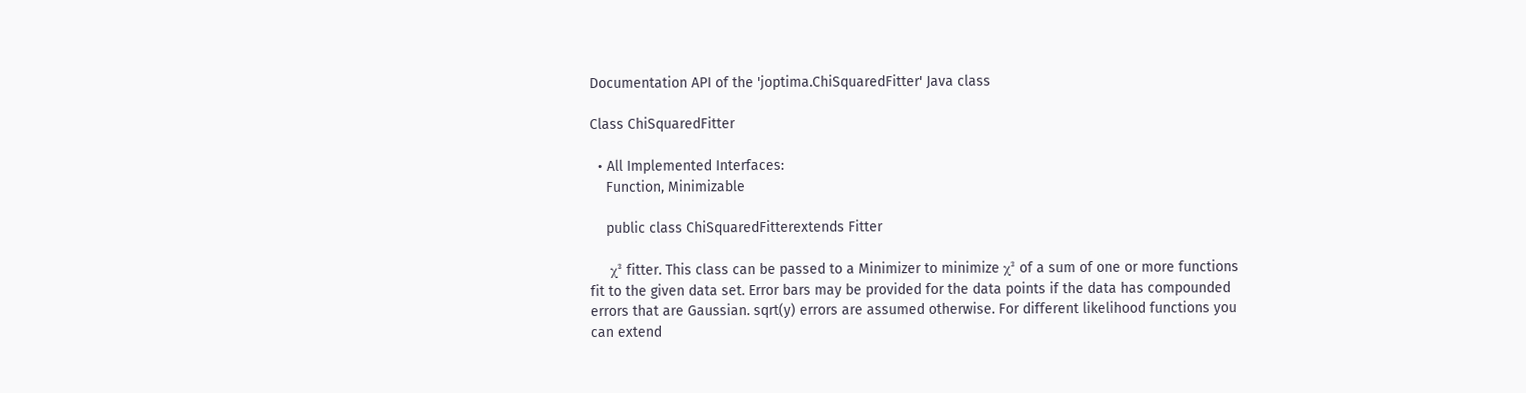Documentation API of the 'joptima.ChiSquaredFitter' Java class

Class ChiSquaredFitter

  • All Implemented Interfaces:
    Function, Minimizable

    public class ChiSquaredFitterextends Fitter

    χ² fitter. This class can be passed to a Minimizer to minimize χ² of a sum of one or more functions fit to the given data set. Error bars may be provided for the data points if the data has compounded errors that are Gaussian. sqrt(y) errors are assumed otherwise. For different likelihood functions you can extend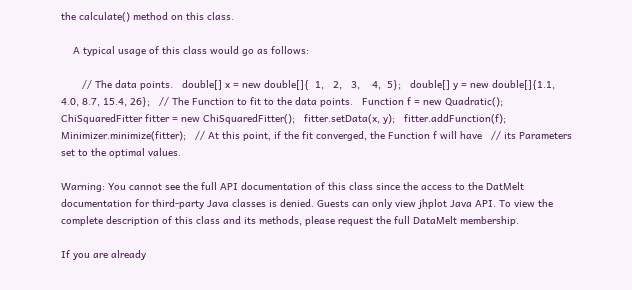the calculate() method on this class.

    A typical usage of this class would go as follows:

       // The data points.   double[] x = new double[]{  1,   2,   3,    4,  5};   double[] y = new double[]{1.1, 4.0, 8.7, 15.4, 26};   // The Function to fit to the data points.   Function f = new Quadratic();   ChiSquaredFitter fitter = new ChiSquaredFitter();   fitter.setData(x, y);   fitter.addFunction(f);   Minimizer.minimize(fitter);   // At this point, if the fit converged, the Function f will have   // its Parameters set to the optimal values.

Warning: You cannot see the full API documentation of this class since the access to the DatMelt documentation for third-party Java classes is denied. Guests can only view jhplot Java API. To view the complete description of this class and its methods, please request the full DataMelt membership.

If you are already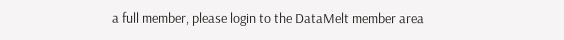a full member, please login to the DataMelt member area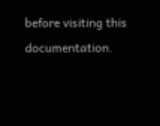before visiting this documentation.